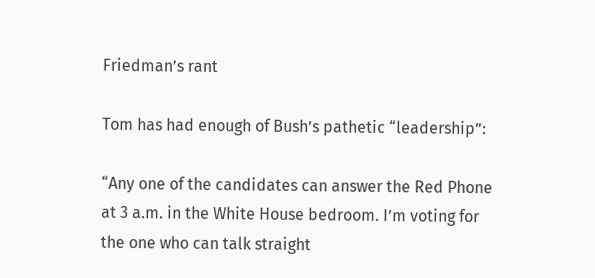Friedman’s rant

Tom has had enough of Bush’s pathetic “leadership”:

“Any one of the candidates can answer the Red Phone at 3 a.m. in the White House bedroom. I’m voting for the one who can talk straight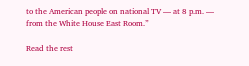to the American people on national TV — at 8 p.m. — from the White House East Room.”

Read the rest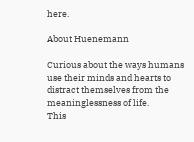here.

About Huenemann

Curious about the ways humans use their minds and hearts to distract themselves from the meaninglessness of life.
This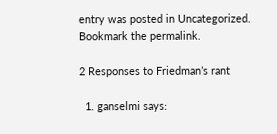entry was posted in Uncategorized. Bookmark the permalink.

2 Responses to Friedman’s rant

  1. ganselmi says: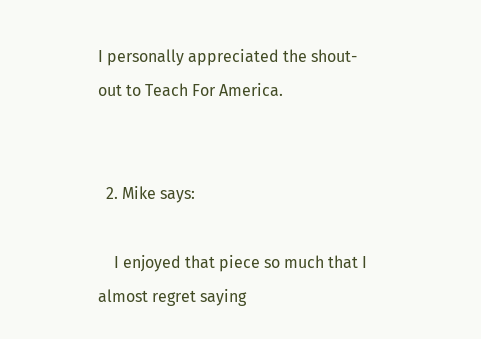I personally appreciated the shout-out to Teach For America.


  2. Mike says:

    I enjoyed that piece so much that I almost regret saying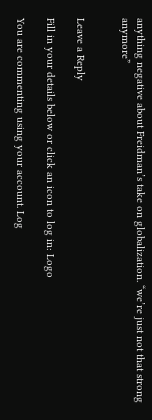anything negative about Freidman’s take on globalization. “we’re just not that strong anymore”


Leave a Reply

Fill in your details below or click an icon to log in: Logo

You are commenting using your account. Log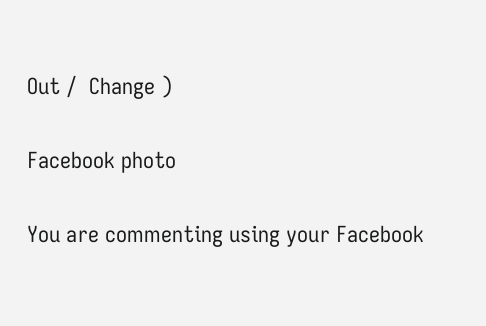Out /  Change )

Facebook photo

You are commenting using your Facebook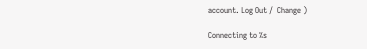account. Log Out /  Change )

Connecting to %s